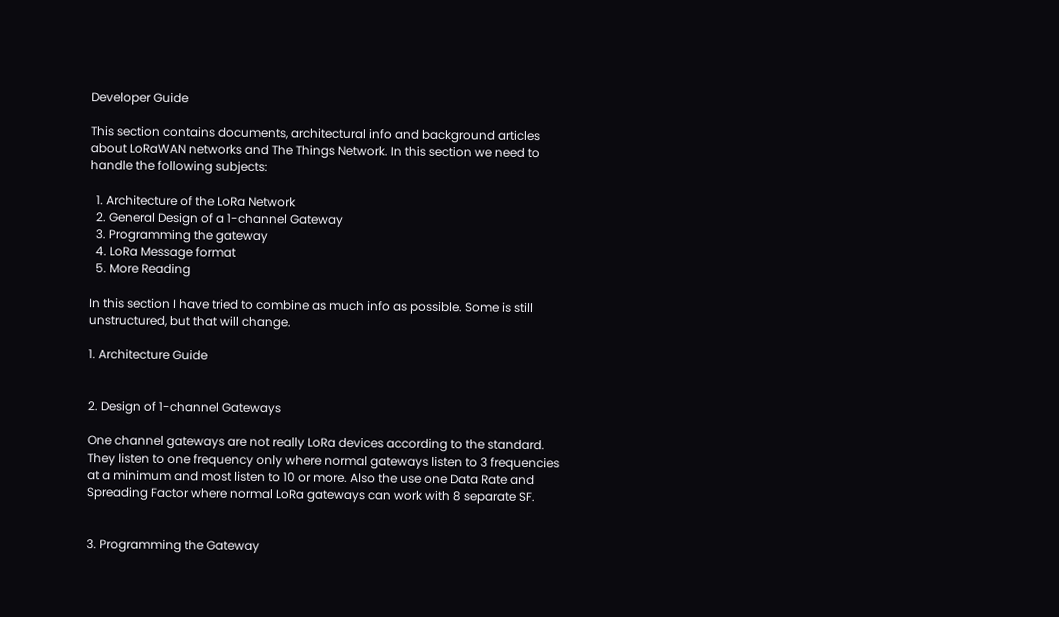Developer Guide

This section contains documents, architectural info and background articles about LoRaWAN networks and The Things Network. In this section we need to handle the following subjects:

  1. Architecture of the LoRa Network
  2. General Design of a 1-channel Gateway
  3. Programming the gateway
  4. LoRa Message format
  5. More Reading

In this section I have tried to combine as much info as possible. Some is still unstructured, but that will change.

1. Architecture Guide


2. Design of 1-channel Gateways

One channel gateways are not really LoRa devices according to the standard. They listen to one frequency only where normal gateways listen to 3 frequencies at a minimum and most listen to 10 or more. Also the use one Data Rate and Spreading Factor where normal LoRa gateways can work with 8 separate SF.


3. Programming the Gateway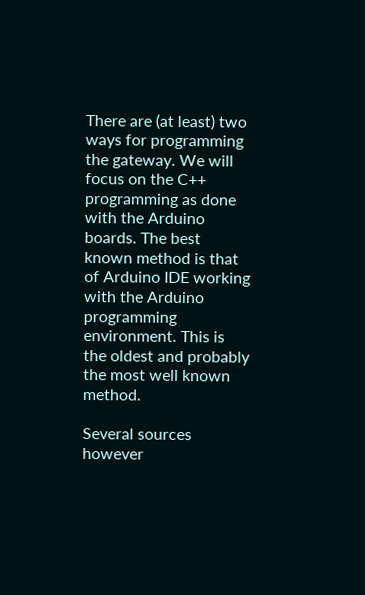There are (at least) two ways for programming the gateway. We will focus on the C++ programming as done with the Arduino boards. The best known method is that of Arduino IDE working with the Arduino programming environment. This is the oldest and probably the most well known method.

Several sources however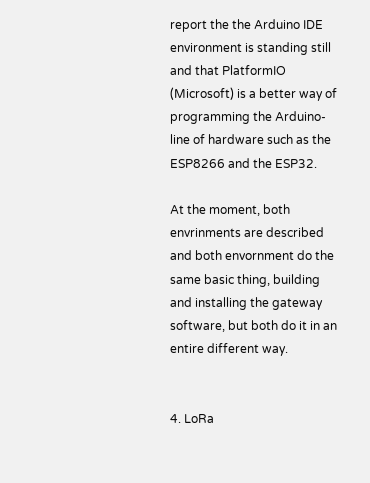report the the Arduino IDE environment is standing still and that PlatformIO (Microsoft) is a better way of programming the Arduino-line of hardware such as the ESP8266 and the ESP32.

At the moment, both envrinments are described and both envornment do the same basic thing, building and installing the gateway software, but both do it in an entire different way.


4. LoRa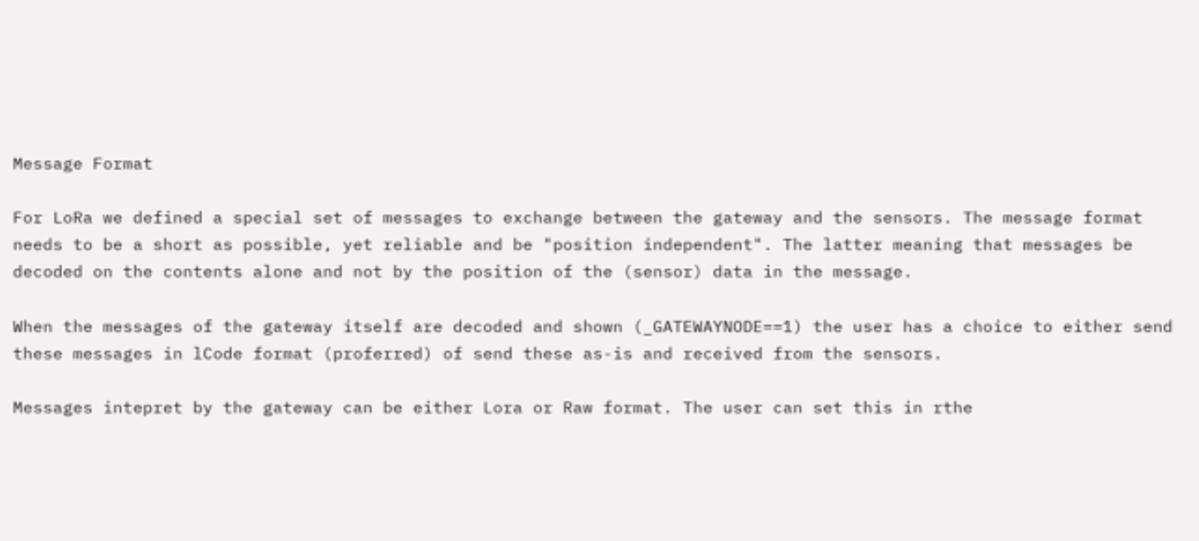Message Format

For LoRa we defined a special set of messages to exchange between the gateway and the sensors. The message format needs to be a short as possible, yet reliable and be "position independent". The latter meaning that messages be decoded on the contents alone and not by the position of the (sensor) data in the message.

When the messages of the gateway itself are decoded and shown (_GATEWAYNODE==1) the user has a choice to either send these messages in lCode format (proferred) of send these as-is and received from the sensors.

Messages intepret by the gateway can be either Lora or Raw format. The user can set this in rthe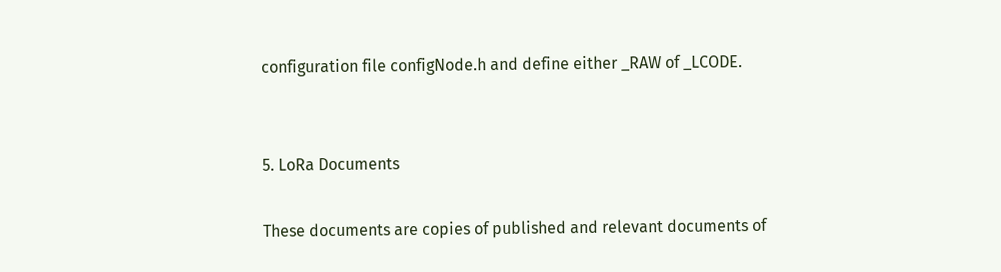configuration file configNode.h and define either _RAW of _LCODE.


5. LoRa Documents

These documents are copies of published and relevant documents of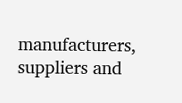manufacturers, suppliers and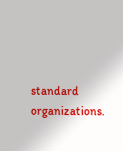standard organizations.